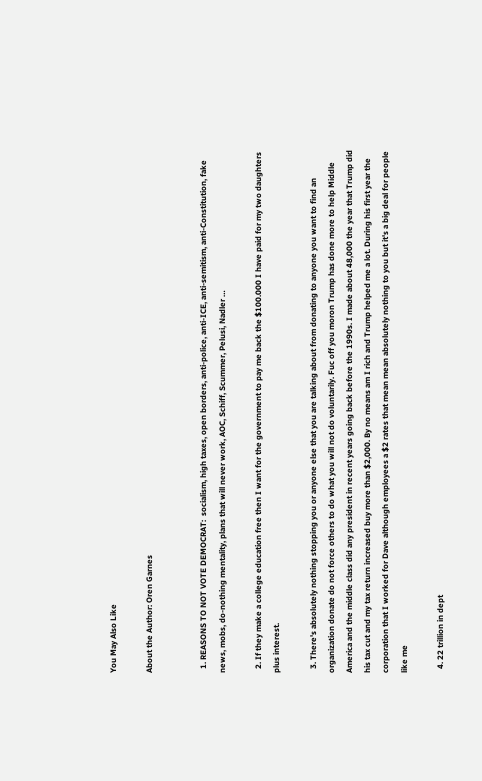You May Also Like

About the Author: Oren Garnes


  1. REASONS TO NOT VOTE DEMOCRAT:  socialism, high taxes, open borders, anti-police, anti-ICE, anti-semitism, anti-Constitution, fake news, mobs, do-nothing mentality, plans that will never work, AOC, Schiff, Scummer, Pelusi, Nadler …

  2. If they make a college education free then I want for the government to pay me back the $100.000 I have paid for my two daughters plus interest.

  3. There's absolutely nothing stopping you or anyone else that you are talking about from donating to anyone you want to find an organization donate do not force others to do what you will not do voluntarily. Fuc off you moron Trump has done more to help Middle America and the middle class did any president in recent years going back before the 1990s. I made about 48,000 the year that Trump did his tax cut and my tax return increased buy more than $2,000. By no means am I rich and Trump helped me a lot. During his first year the corporation that I worked for Dave although employees a $2 rates that mean mean absolutely nothing to you but it's a big deal for people like me

  4. 22 trillion in dept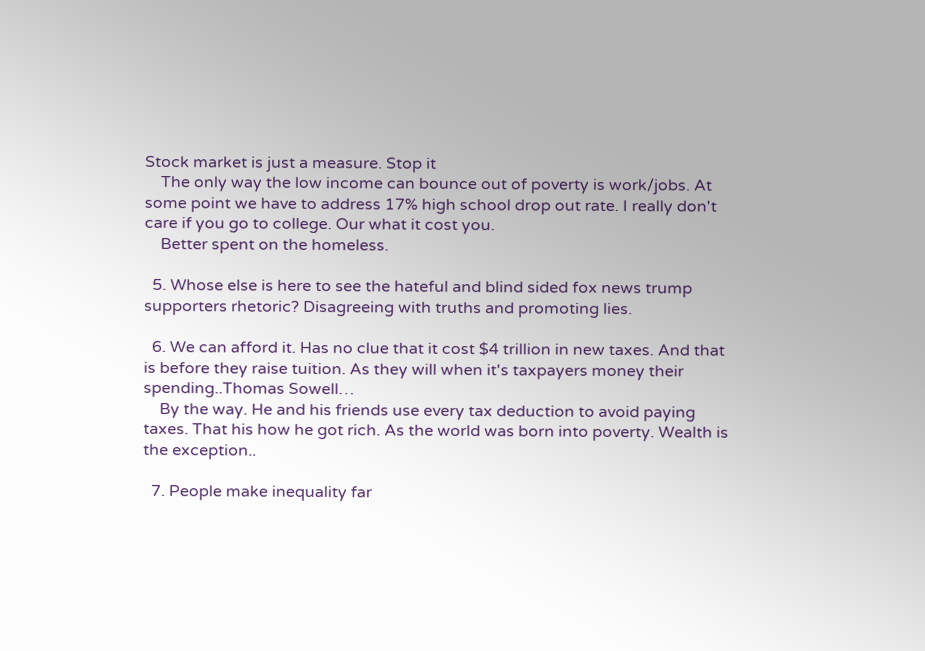Stock market is just a measure. Stop it
    The only way the low income can bounce out of poverty is work/jobs. At some point we have to address 17% high school drop out rate. I really don't care if you go to college. Our what it cost you.
    Better spent on the homeless.

  5. Whose else is here to see the hateful and blind sided fox news trump supporters rhetoric? Disagreeing with truths and promoting lies.

  6. We can afford it. Has no clue that it cost $4 trillion in new taxes. And that is before they raise tuition. As they will when it's taxpayers money their spending..Thomas Sowell…
    By the way. He and his friends use every tax deduction to avoid paying taxes. That his how he got rich. As the world was born into poverty. Wealth is the exception..

  7. People make inequality far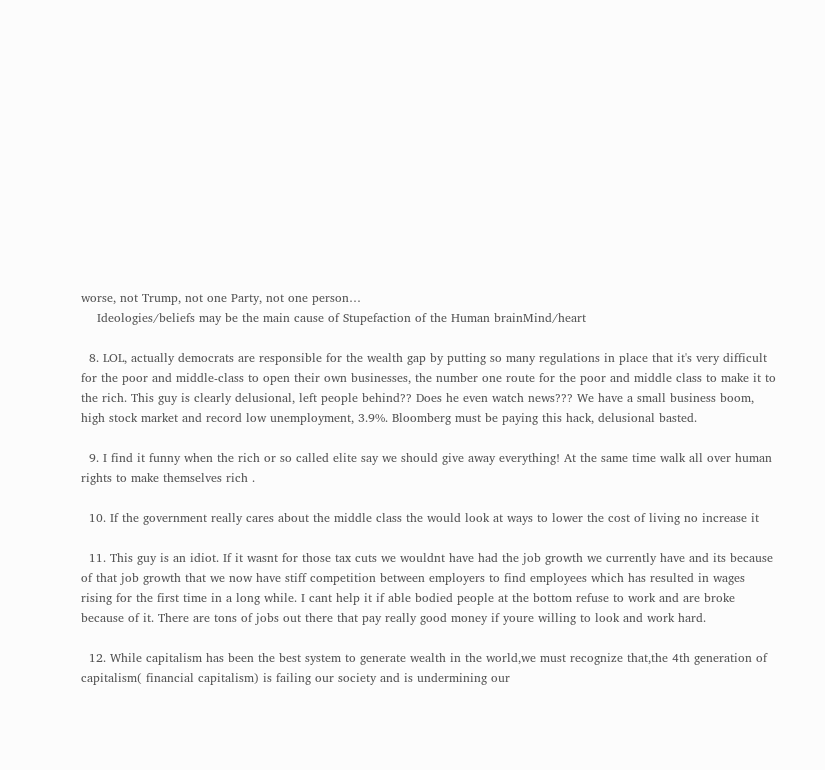worse, not Trump, not one Party, not one person…
    Ideologies/beliefs may be the main cause of Stupefaction of the Human brainMind/heart

  8. LOL, actually democrats are responsible for the wealth gap by putting so many regulations in place that it's very difficult for the poor and middle-class to open their own businesses, the number one route for the poor and middle class to make it to the rich. This guy is clearly delusional, left people behind?? Does he even watch news??? We have a small business boom, high stock market and record low unemployment, 3.9%. Bloomberg must be paying this hack, delusional basted.

  9. I find it funny when the rich or so called elite say we should give away everything! At the same time walk all over human rights to make themselves rich .

  10. If the government really cares about the middle class the would look at ways to lower the cost of living no increase it

  11. This guy is an idiot. If it wasnt for those tax cuts we wouldnt have had the job growth we currently have and its because of that job growth that we now have stiff competition between employers to find employees which has resulted in wages rising for the first time in a long while. I cant help it if able bodied people at the bottom refuse to work and are broke because of it. There are tons of jobs out there that pay really good money if youre willing to look and work hard.

  12. While capitalism has been the best system to generate wealth in the world,we must recognize that,the 4th generation of capitalism( financial capitalism) is failing our society and is undermining our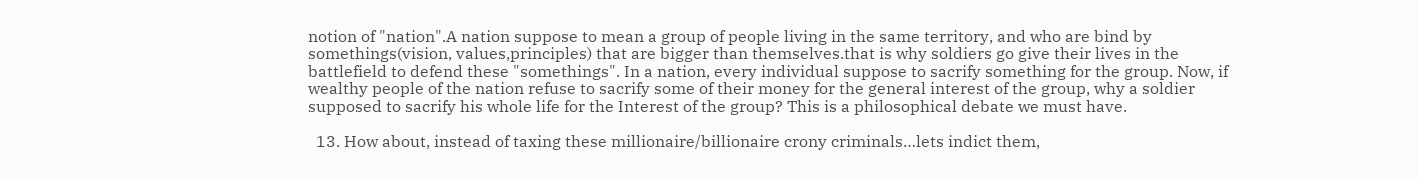notion of "nation".A nation suppose to mean a group of people living in the same territory, and who are bind by somethings(vision, values,principles) that are bigger than themselves.that is why soldiers go give their lives in the battlefield to defend these "somethings". In a nation, every individual suppose to sacrify something for the group. Now, if wealthy people of the nation refuse to sacrify some of their money for the general interest of the group, why a soldier supposed to sacrify his whole life for the Interest of the group? This is a philosophical debate we must have.

  13. How about, instead of taxing these millionaire/billionaire crony criminals…lets indict them,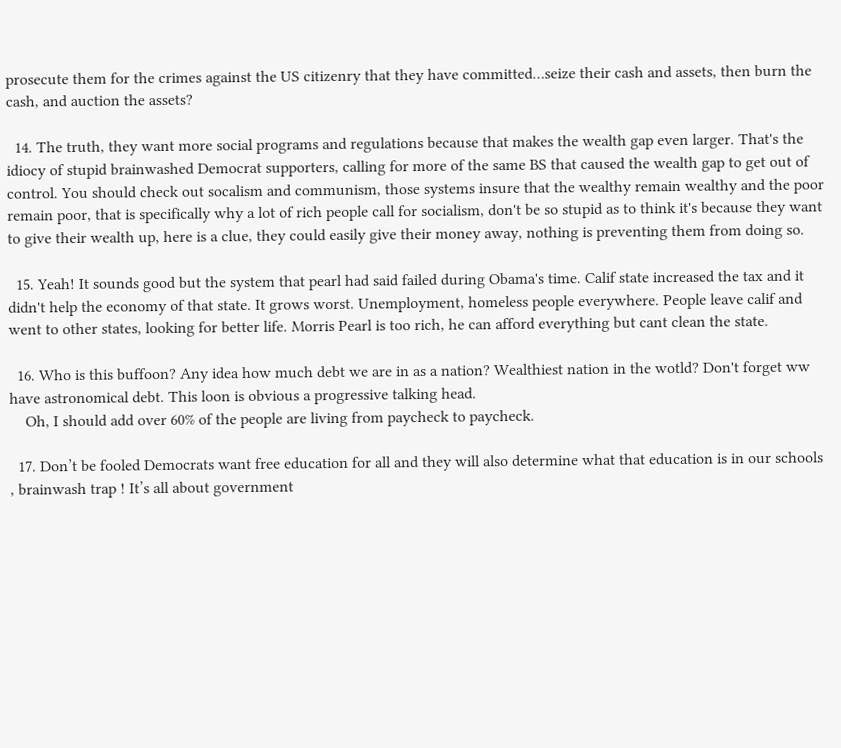prosecute them for the crimes against the US citizenry that they have committed…seize their cash and assets, then burn the cash, and auction the assets?

  14. The truth, they want more social programs and regulations because that makes the wealth gap even larger. That's the idiocy of stupid brainwashed Democrat supporters, calling for more of the same BS that caused the wealth gap to get out of control. You should check out socalism and communism, those systems insure that the wealthy remain wealthy and the poor remain poor, that is specifically why a lot of rich people call for socialism, don't be so stupid as to think it's because they want to give their wealth up, here is a clue, they could easily give their money away, nothing is preventing them from doing so.

  15. Yeah! It sounds good but the system that pearl had said failed during Obama's time. Calif state increased the tax and it didn't help the economy of that state. It grows worst. Unemployment, homeless people everywhere. People leave calif and went to other states, looking for better life. Morris Pearl is too rich, he can afford everything but cant clean the state.

  16. Who is this buffoon? Any idea how much debt we are in as a nation? Wealthiest nation in the wotld? Don't forget ww have astronomical debt. This loon is obvious a progressive talking head.
    Oh, I should add over 60% of the people are living from paycheck to paycheck.

  17. Don’t be fooled Democrats want free education for all and they will also determine what that education is in our schools , brainwash trap ! It’s all about government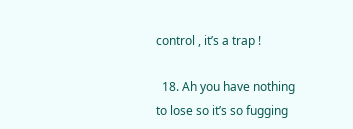control , it’s a trap !

  18. Ah you have nothing to lose so it’s so fugging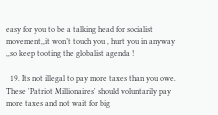easy for you to be a talking head for socialist movement,,it won’t touch you , hurt you in anyway ,,so keep tooting the globalist agenda !

  19. Its not illegal to pay more taxes than you owe. These 'Patriot Millionaires' should voluntarily pay more taxes and not wait for big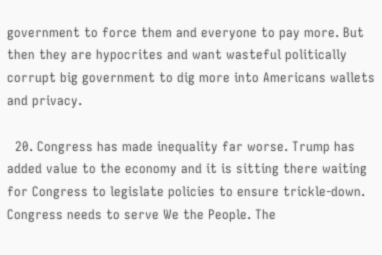government to force them and everyone to pay more. But then they are hypocrites and want wasteful politically corrupt big government to dig more into Americans wallets and privacy.

  20. Congress has made inequality far worse. Trump has added value to the economy and it is sitting there waiting for Congress to legislate policies to ensure trickle-down. Congress needs to serve We the People. The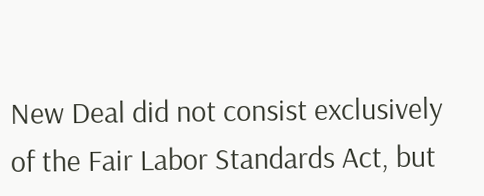New Deal did not consist exclusively of the Fair Labor Standards Act, but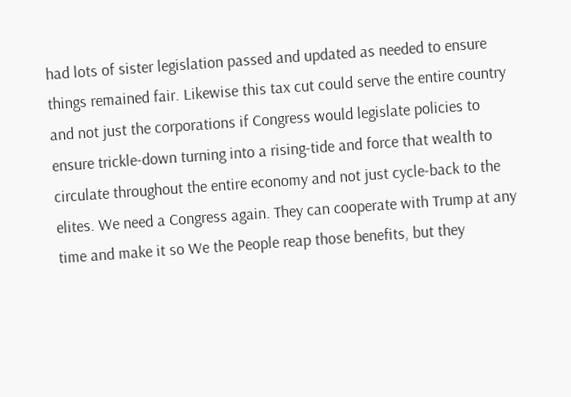had lots of sister legislation passed and updated as needed to ensure things remained fair. Likewise this tax cut could serve the entire country and not just the corporations if Congress would legislate policies to ensure trickle-down turning into a rising-tide and force that wealth to circulate throughout the entire economy and not just cycle-back to the elites. We need a Congress again. They can cooperate with Trump at any time and make it so We the People reap those benefits, but they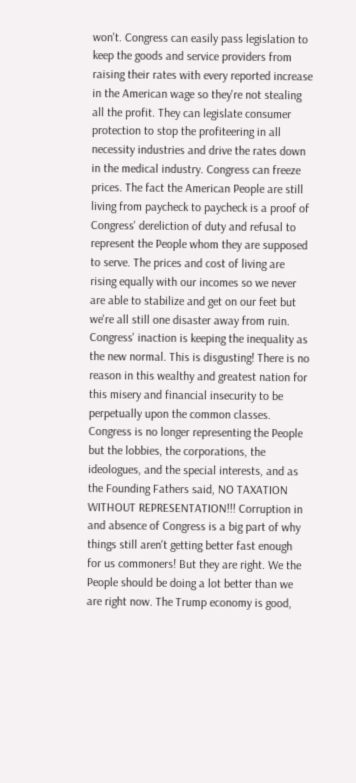won't. Congress can easily pass legislation to keep the goods and service providers from raising their rates with every reported increase in the American wage so they're not stealing all the profit. They can legislate consumer protection to stop the profiteering in all necessity industries and drive the rates down in the medical industry. Congress can freeze prices. The fact the American People are still living from paycheck to paycheck is a proof of Congress' dereliction of duty and refusal to represent the People whom they are supposed to serve. The prices and cost of living are rising equally with our incomes so we never are able to stabilize and get on our feet but we're all still one disaster away from ruin. Congress' inaction is keeping the inequality as the new normal. This is disgusting! There is no reason in this wealthy and greatest nation for this misery and financial insecurity to be perpetually upon the common classes. Congress is no longer representing the People but the lobbies, the corporations, the ideologues, and the special interests, and as the Founding Fathers said, NO TAXATION WITHOUT REPRESENTATION!!! Corruption in and absence of Congress is a big part of why things still aren't getting better fast enough for us commoners! But they are right. We the People should be doing a lot better than we are right now. The Trump economy is good,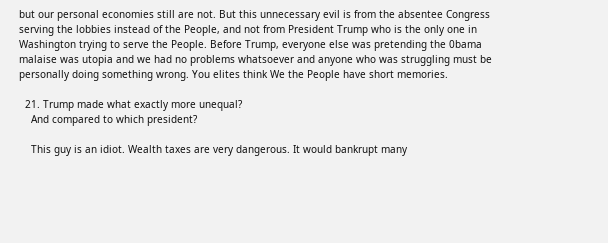but our personal economies still are not. But this unnecessary evil is from the absentee Congress serving the lobbies instead of the People, and not from President Trump who is the only one in Washington trying to serve the People. Before Trump, everyone else was pretending the 0bama malaise was utopia and we had no problems whatsoever and anyone who was struggling must be personally doing something wrong. You elites think We the People have short memories.

  21. Trump made what exactly more unequal?
    And compared to which president?

    This guy is an idiot. Wealth taxes are very dangerous. It would bankrupt many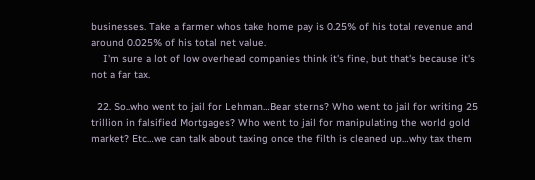businesses. Take a farmer whos take home pay is 0.25% of his total revenue and around 0.025% of his total net value.
    I'm sure a lot of low overhead companies think it's fine, but that's because it's not a far tax.

  22. So..who went to jail for Lehman…Bear sterns? Who went to jail for writing 25 trillion in falsified Mortgages? Who went to jail for manipulating the world gold market? Etc…we can talk about taxing once the filth is cleaned up…why tax them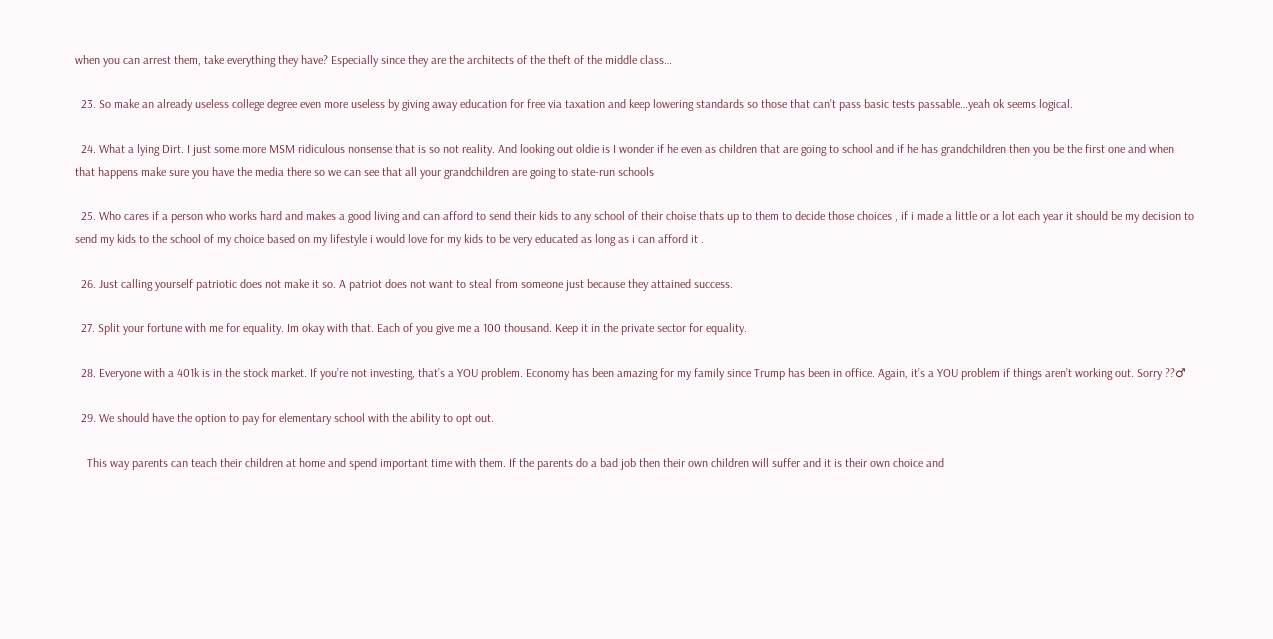when you can arrest them, take everything they have? Especially since they are the architects of the theft of the middle class…

  23. So make an already useless college degree even more useless by giving away education for free via taxation and keep lowering standards so those that can't pass basic tests passable…yeah ok seems logical.

  24. What a lying Dirt. I just some more MSM ridiculous nonsense that is so not reality. And looking out oldie is I wonder if he even as children that are going to school and if he has grandchildren then you be the first one and when that happens make sure you have the media there so we can see that all your grandchildren are going to state-run schools

  25. Who cares if a person who works hard and makes a good living and can afford to send their kids to any school of their choise thats up to them to decide those choices , if i made a little or a lot each year it should be my decision to send my kids to the school of my choice based on my lifestyle i would love for my kids to be very educated as long as i can afford it .

  26. Just calling yourself patriotic does not make it so. A patriot does not want to steal from someone just because they attained success.

  27. Split your fortune with me for equality. Im okay with that. Each of you give me a 100 thousand. Keep it in the private sector for equality.

  28. Everyone with a 401k is in the stock market. If you’re not investing, that’s a YOU problem. Economy has been amazing for my family since Trump has been in office. Again, it’s a YOU problem if things aren’t working out. Sorry ??♂

  29. We should have the option to pay for elementary school with the ability to opt out.

    This way parents can teach their children at home and spend important time with them. If the parents do a bad job then their own children will suffer and it is their own choice and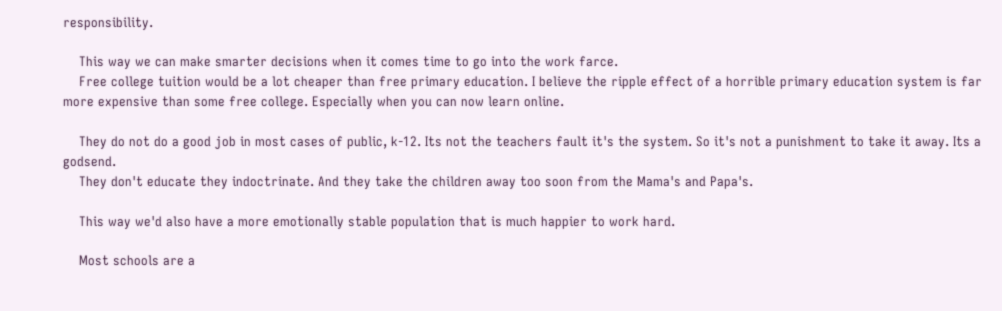responsibility.

    This way we can make smarter decisions when it comes time to go into the work farce.
    Free college tuition would be a lot cheaper than free primary education. I believe the ripple effect of a horrible primary education system is far more expensive than some free college. Especially when you can now learn online.

    They do not do a good job in most cases of public, k-12. Its not the teachers fault it's the system. So it's not a punishment to take it away. Its a godsend.
    They don't educate they indoctrinate. And they take the children away too soon from the Mama's and Papa's.

    This way we'd also have a more emotionally stable population that is much happier to work hard.

    Most schools are a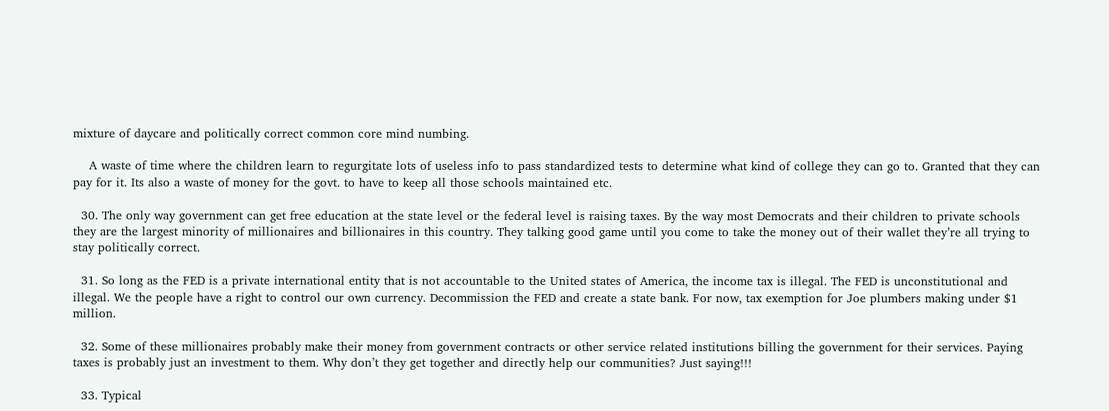mixture of daycare and politically correct common core mind numbing.

    A waste of time where the children learn to regurgitate lots of useless info to pass standardized tests to determine what kind of college they can go to. Granted that they can pay for it. Its also a waste of money for the govt. to have to keep all those schools maintained etc.

  30. The only way government can get free education at the state level or the federal level is raising taxes. By the way most Democrats and their children to private schools they are the largest minority of millionaires and billionaires in this country. They talking good game until you come to take the money out of their wallet they’re all trying to stay politically correct.

  31. So long as the FED is a private international entity that is not accountable to the United states of America, the income tax is illegal. The FED is unconstitutional and illegal. We the people have a right to control our own currency. Decommission the FED and create a state bank. For now, tax exemption for Joe plumbers making under $1 million.

  32. Some of these millionaires probably make their money from government contracts or other service related institutions billing the government for their services. Paying taxes is probably just an investment to them. Why don’t they get together and directly help our communities? Just saying!!!

  33. Typical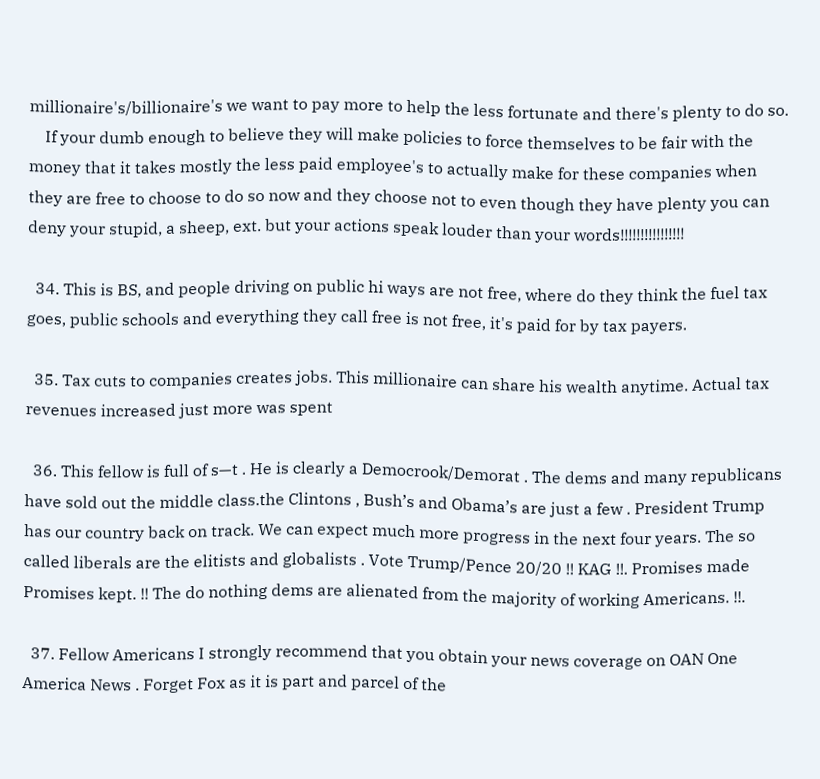millionaire's/billionaire's we want to pay more to help the less fortunate and there's plenty to do so.
    If your dumb enough to believe they will make policies to force themselves to be fair with the money that it takes mostly the less paid employee's to actually make for these companies when they are free to choose to do so now and they choose not to even though they have plenty you can deny your stupid, a sheep, ext. but your actions speak louder than your words!!!!!!!!!!!!!!!!

  34. This is BS, and people driving on public hi ways are not free, where do they think the fuel tax goes, public schools and everything they call free is not free, it's paid for by tax payers.

  35. Tax cuts to companies creates jobs. This millionaire can share his wealth anytime. Actual tax revenues increased just more was spent

  36. This fellow is full of s—t . He is clearly a Democrook/Demorat . The dems and many republicans have sold out the middle class.the Clintons , Bush’s and Obama’s are just a few . President Trump has our country back on track. We can expect much more progress in the next four years. The so called liberals are the elitists and globalists . Vote Trump/Pence 20/20 !! KAG !!. Promises made Promises kept. !! The do nothing dems are alienated from the majority of working Americans. !!.

  37. Fellow Americans I strongly recommend that you obtain your news coverage on OAN One America News . Forget Fox as it is part and parcel of the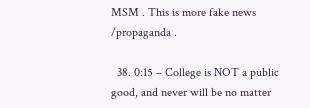MSM . This is more fake news /propaganda .

  38. 0:15 – College is NOT a public good, and never will be no matter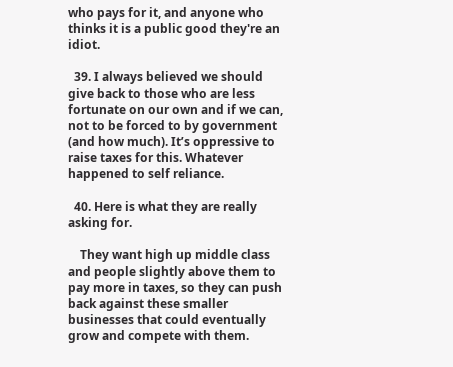who pays for it, and anyone who thinks it is a public good they're an idiot.

  39. I always believed we should give back to those who are less fortunate on our own and if we can, not to be forced to by government (and how much). It’s oppressive to raise taxes for this. Whatever happened to self reliance.

  40. Here is what they are really asking for.

    They want high up middle class and people slightly above them to pay more in taxes, so they can push back against these smaller businesses that could eventually grow and compete with them.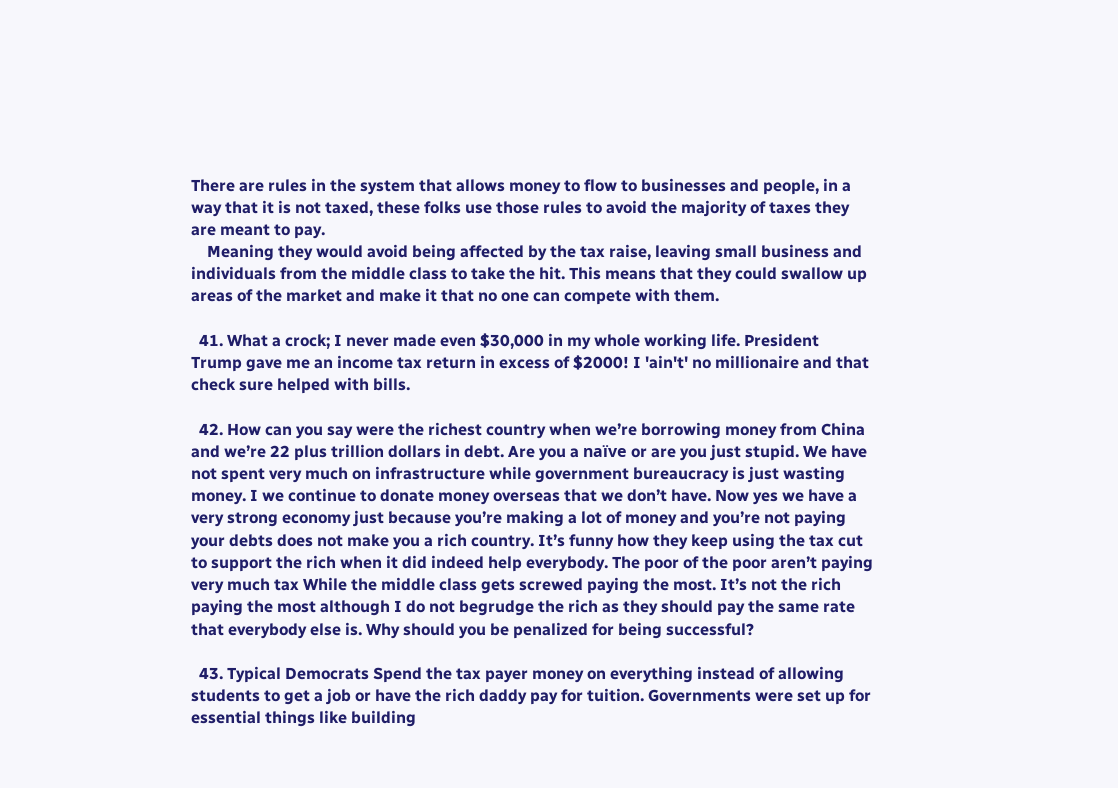There are rules in the system that allows money to flow to businesses and people, in a way that it is not taxed, these folks use those rules to avoid the majority of taxes they are meant to pay.
    Meaning they would avoid being affected by the tax raise, leaving small business and individuals from the middle class to take the hit. This means that they could swallow up areas of the market and make it that no one can compete with them.

  41. What a crock; I never made even $30,000 in my whole working life. President Trump gave me an income tax return in excess of $2000! I 'ain't' no millionaire and that check sure helped with bills.

  42. How can you say were the richest country when we’re borrowing money from China and we’re 22 plus trillion dollars in debt. Are you a naïve or are you just stupid. We have not spent very much on infrastructure while government bureaucracy is just wasting money. I we continue to donate money overseas that we don’t have. Now yes we have a very strong economy just because you’re making a lot of money and you’re not paying your debts does not make you a rich country. It’s funny how they keep using the tax cut to support the rich when it did indeed help everybody. The poor of the poor aren’t paying very much tax While the middle class gets screwed paying the most. It’s not the rich paying the most although I do not begrudge the rich as they should pay the same rate that everybody else is. Why should you be penalized for being successful?

  43. Typical Democrats Spend the tax payer money on everything instead of allowing students to get a job or have the rich daddy pay for tuition. Governments were set up for essential things like building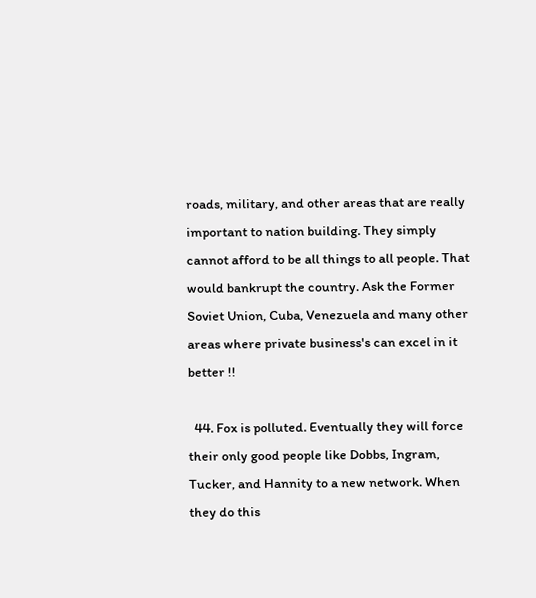roads, military, and other areas that are really important to nation building. They simply cannot afford to be all things to all people. That would bankrupt the country. Ask the Former Soviet Union, Cuba, Venezuela and many other areas where private business's can excel in it better !!

  44. Fox is polluted. Eventually they will force their only good people like Dobbs, Ingram, Tucker, and Hannity to a new network. When they do this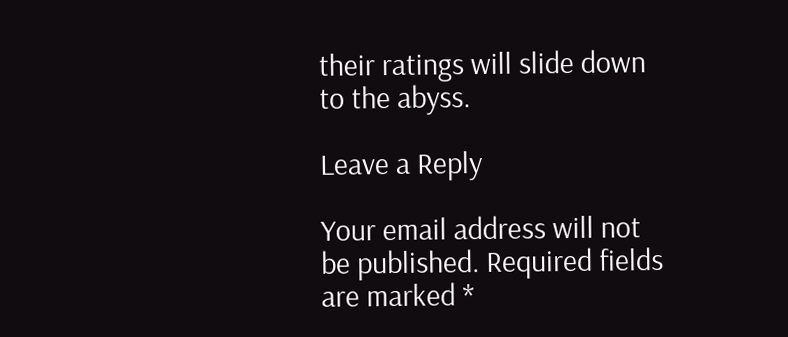their ratings will slide down to the abyss.

Leave a Reply

Your email address will not be published. Required fields are marked *